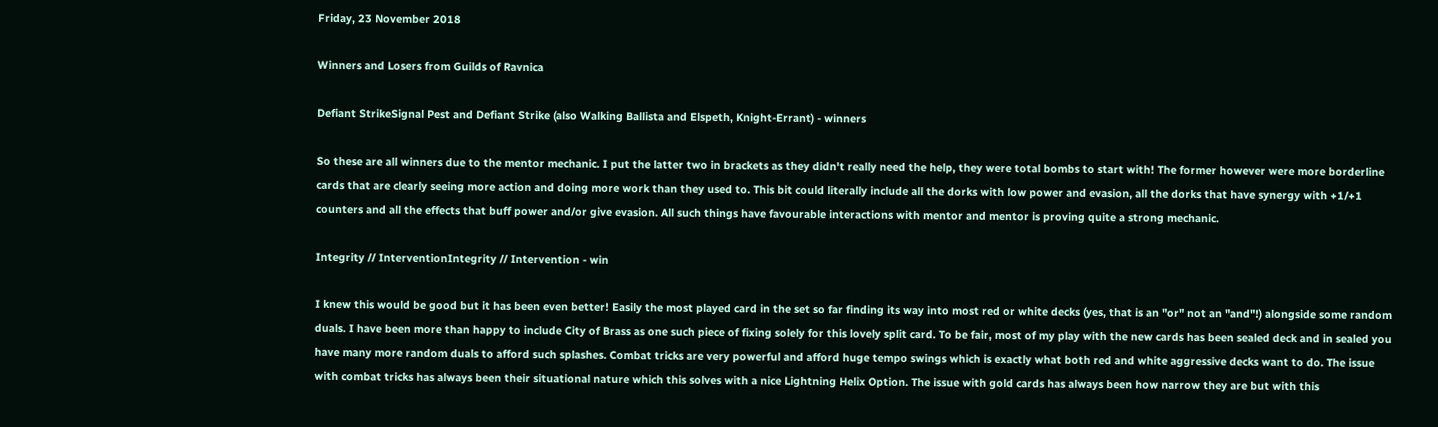Friday, 23 November 2018

Winners and Losers from Guilds of Ravnica

Defiant StrikeSignal Pest and Defiant Strike (also Walking Ballista and Elspeth, Knight-Errant) - winners

So these are all winners due to the mentor mechanic. I put the latter two in brackets as they didn't really need the help, they were total bombs to start with! The former however were more borderline cards that are clearly seeing more action and doing more work than they used to. This bit could literally include all the dorks with low power and evasion, all the dorks that have synergy with +1/+1 counters and all the effects that buff power and/or give evasion. All such things have favourable interactions with mentor and mentor is proving quite a strong mechanic.

Integrity // InterventionIntegrity // Intervention - win

I knew this would be good but it has been even better! Easily the most played card in the set so far finding its way into most red or white decks (yes, that is an "or" not an "and"!) alongside some random duals. I have been more than happy to include City of Brass as one such piece of fixing solely for this lovely split card. To be fair, most of my play with the new cards has been sealed deck and in sealed you have many more random duals to afford such splashes. Combat tricks are very powerful and afford huge tempo swings which is exactly what both red and white aggressive decks want to do. The issue with combat tricks has always been their situational nature which this solves with a nice Lightning Helix Option. The issue with gold cards has always been how narrow they are but with this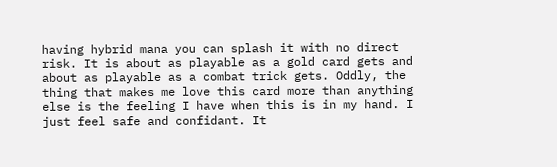having hybrid mana you can splash it with no direct risk. It is about as playable as a gold card gets and about as playable as a combat trick gets. Oddly, the thing that makes me love this card more than anything else is the feeling I have when this is in my hand. I just feel safe and confidant. It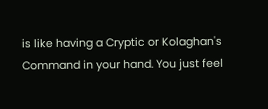is like having a Cryptic or Kolaghan's Command in your hand. You just feel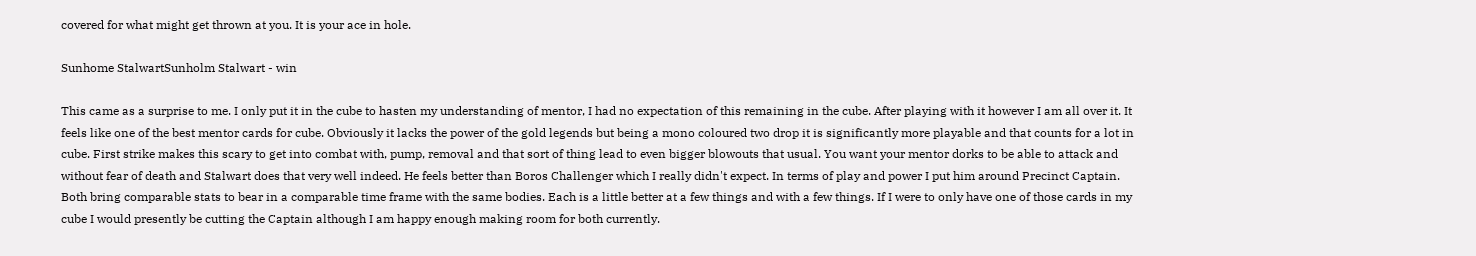covered for what might get thrown at you. It is your ace in hole.

Sunhome StalwartSunholm Stalwart - win

This came as a surprise to me. I only put it in the cube to hasten my understanding of mentor, I had no expectation of this remaining in the cube. After playing with it however I am all over it. It feels like one of the best mentor cards for cube. Obviously it lacks the power of the gold legends but being a mono coloured two drop it is significantly more playable and that counts for a lot in cube. First strike makes this scary to get into combat with, pump, removal and that sort of thing lead to even bigger blowouts that usual. You want your mentor dorks to be able to attack and without fear of death and Stalwart does that very well indeed. He feels better than Boros Challenger which I really didn't expect. In terms of play and power I put him around Precinct Captain. Both bring comparable stats to bear in a comparable time frame with the same bodies. Each is a little better at a few things and with a few things. If I were to only have one of those cards in my cube I would presently be cutting the Captain although I am happy enough making room for both currently.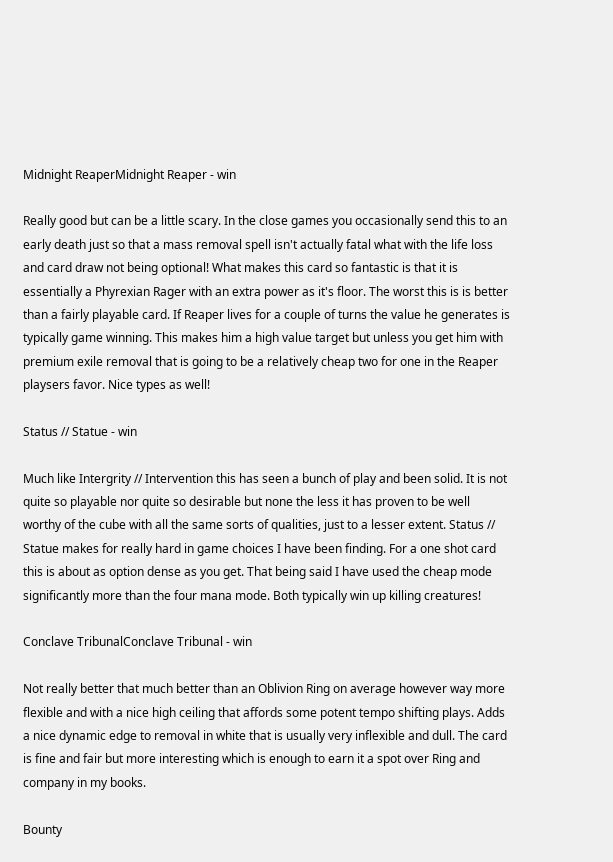Midnight ReaperMidnight Reaper - win

Really good but can be a little scary. In the close games you occasionally send this to an early death just so that a mass removal spell isn't actually fatal what with the life loss and card draw not being optional! What makes this card so fantastic is that it is essentially a Phyrexian Rager with an extra power as it's floor. The worst this is is better than a fairly playable card. If Reaper lives for a couple of turns the value he generates is typically game winning. This makes him a high value target but unless you get him with premium exile removal that is going to be a relatively cheap two for one in the Reaper playsers favor. Nice types as well!

Status // Statue - win

Much like Intergrity // Intervention this has seen a bunch of play and been solid. It is not quite so playable nor quite so desirable but none the less it has proven to be well worthy of the cube with all the same sorts of qualities, just to a lesser extent. Status // Statue makes for really hard in game choices I have been finding. For a one shot card this is about as option dense as you get. That being said I have used the cheap mode significantly more than the four mana mode. Both typically win up killing creatures!

Conclave TribunalConclave Tribunal - win

Not really better that much better than an Oblivion Ring on average however way more flexible and with a nice high ceiling that affords some potent tempo shifting plays. Adds a nice dynamic edge to removal in white that is usually very inflexible and dull. The card is fine and fair but more interesting which is enough to earn it a spot over Ring and company in my books.

Bounty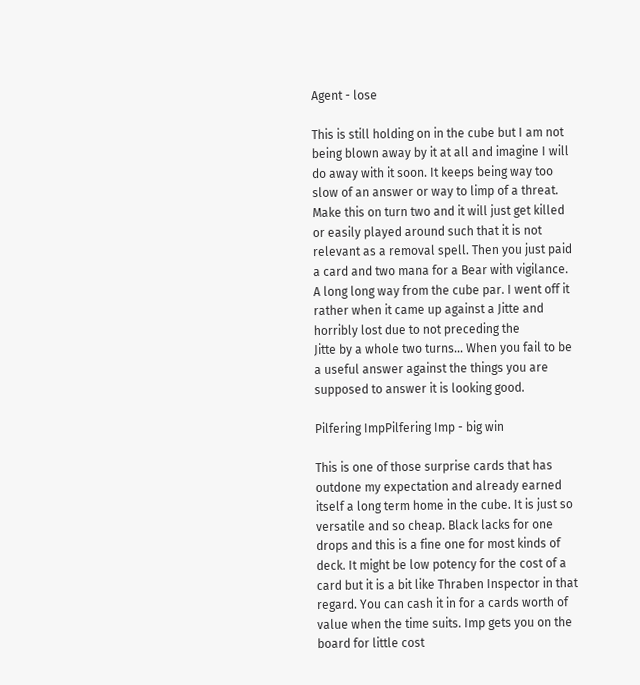Agent - lose

This is still holding on in the cube but I am not being blown away by it at all and imagine I will do away with it soon. It keeps being way too slow of an answer or way to limp of a threat. Make this on turn two and it will just get killed or easily played around such that it is not relevant as a removal spell. Then you just paid a card and two mana for a Bear with vigilance. A long long way from the cube par. I went off it rather when it came up against a Jitte and horribly lost due to not preceding the
Jitte by a whole two turns... When you fail to be a useful answer against the things you are supposed to answer it is looking good.

Pilfering ImpPilfering Imp - big win

This is one of those surprise cards that has outdone my expectation and already earned itself a long term home in the cube. It is just so versatile and so cheap. Black lacks for one drops and this is a fine one for most kinds of deck. It might be low potency for the cost of a card but it is a bit like Thraben Inspector in that regard. You can cash it in for a cards worth of value when the time suits. Imp gets you on the board for little cost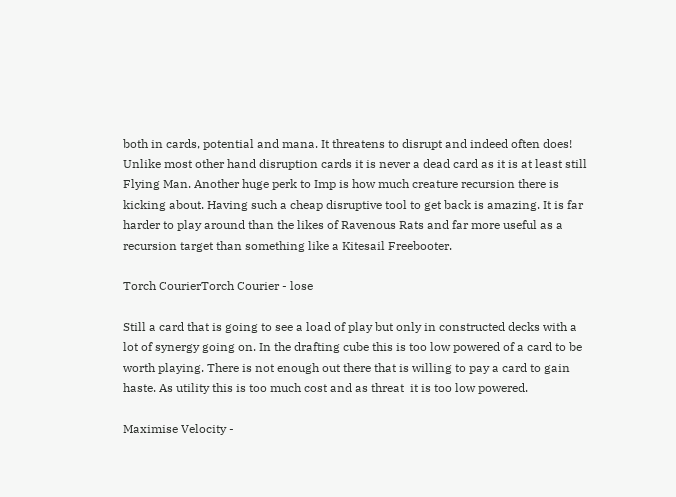both in cards, potential and mana. It threatens to disrupt and indeed often does! Unlike most other hand disruption cards it is never a dead card as it is at least still Flying Man. Another huge perk to Imp is how much creature recursion there is kicking about. Having such a cheap disruptive tool to get back is amazing. It is far harder to play around than the likes of Ravenous Rats and far more useful as a recursion target than something like a Kitesail Freebooter.

Torch CourierTorch Courier - lose

Still a card that is going to see a load of play but only in constructed decks with a lot of synergy going on. In the drafting cube this is too low powered of a card to be worth playing. There is not enough out there that is willing to pay a card to gain haste. As utility this is too much cost and as threat  it is too low powered.

Maximise Velocity -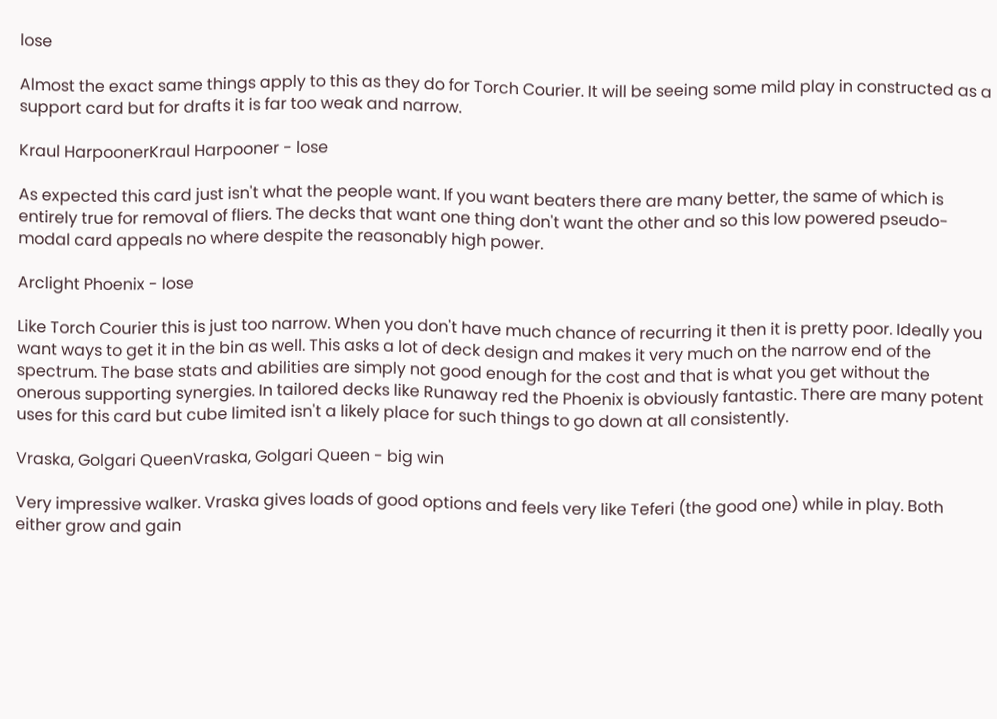lose

Almost the exact same things apply to this as they do for Torch Courier. It will be seeing some mild play in constructed as a support card but for drafts it is far too weak and narrow.

Kraul HarpoonerKraul Harpooner - lose

As expected this card just isn't what the people want. If you want beaters there are many better, the same of which is entirely true for removal of fliers. The decks that want one thing don't want the other and so this low powered pseudo-modal card appeals no where despite the reasonably high power.

Arclight Phoenix - lose

Like Torch Courier this is just too narrow. When you don't have much chance of recurring it then it is pretty poor. Ideally you want ways to get it in the bin as well. This asks a lot of deck design and makes it very much on the narrow end of the spectrum. The base stats and abilities are simply not good enough for the cost and that is what you get without the onerous supporting synergies. In tailored decks like Runaway red the Phoenix is obviously fantastic. There are many potent uses for this card but cube limited isn't a likely place for such things to go down at all consistently.

Vraska, Golgari QueenVraska, Golgari Queen - big win

Very impressive walker. Vraska gives loads of good options and feels very like Teferi (the good one) while in play. Both either grow and gain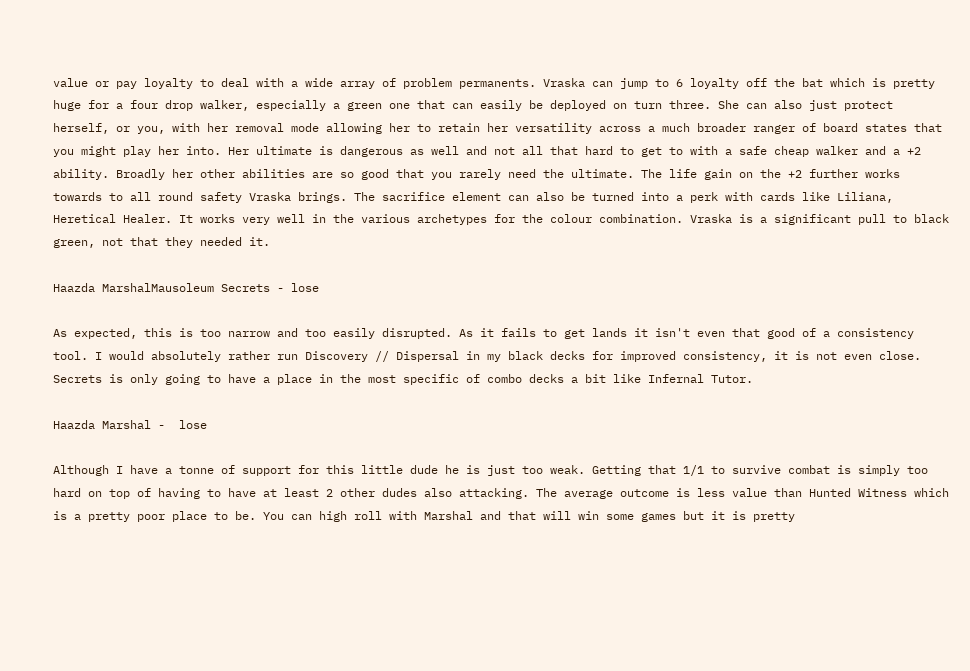value or pay loyalty to deal with a wide array of problem permanents. Vraska can jump to 6 loyalty off the bat which is pretty huge for a four drop walker, especially a green one that can easily be deployed on turn three. She can also just protect herself, or you, with her removal mode allowing her to retain her versatility across a much broader ranger of board states that you might play her into. Her ultimate is dangerous as well and not all that hard to get to with a safe cheap walker and a +2 ability. Broadly her other abilities are so good that you rarely need the ultimate. The life gain on the +2 further works towards to all round safety Vraska brings. The sacrifice element can also be turned into a perk with cards like Liliana, Heretical Healer. It works very well in the various archetypes for the colour combination. Vraska is a significant pull to black green, not that they needed it.

Haazda MarshalMausoleum Secrets - lose

As expected, this is too narrow and too easily disrupted. As it fails to get lands it isn't even that good of a consistency tool. I would absolutely rather run Discovery // Dispersal in my black decks for improved consistency, it is not even close. Secrets is only going to have a place in the most specific of combo decks a bit like Infernal Tutor.

Haazda Marshal -  lose

Although I have a tonne of support for this little dude he is just too weak. Getting that 1/1 to survive combat is simply too hard on top of having to have at least 2 other dudes also attacking. The average outcome is less value than Hunted Witness which is a pretty poor place to be. You can high roll with Marshal and that will win some games but it is pretty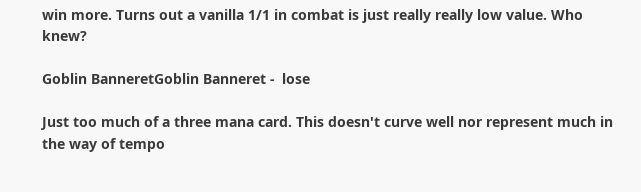win more. Turns out a vanilla 1/1 in combat is just really really low value. Who knew?

Goblin BanneretGoblin Banneret -  lose

Just too much of a three mana card. This doesn't curve well nor represent much in the way of tempo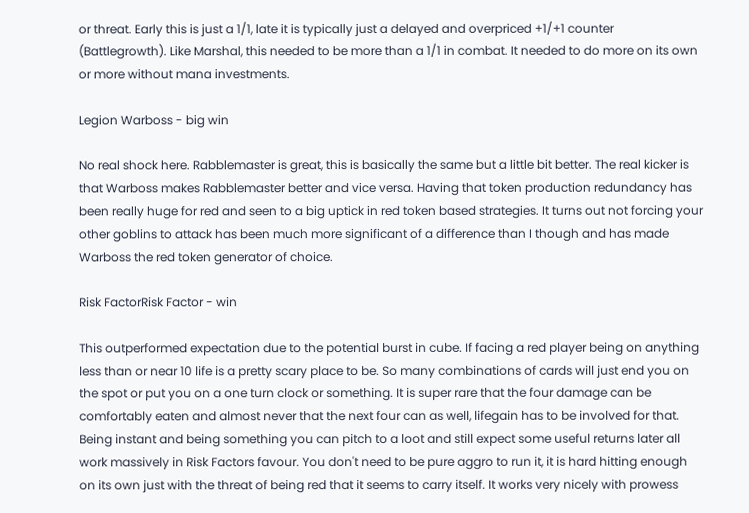or threat. Early this is just a 1/1, late it is typically just a delayed and overpriced +1/+1 counter (Battlegrowth). Like Marshal, this needed to be more than a 1/1 in combat. It needed to do more on its own or more without mana investments.

Legion Warboss - big win

No real shock here. Rabblemaster is great, this is basically the same but a little bit better. The real kicker is that Warboss makes Rabblemaster better and vice versa. Having that token production redundancy has been really huge for red and seen to a big uptick in red token based strategies. It turns out not forcing your other goblins to attack has been much more significant of a difference than I though and has made Warboss the red token generator of choice.

Risk FactorRisk Factor - win

This outperformed expectation due to the potential burst in cube. If facing a red player being on anything less than or near 10 life is a pretty scary place to be. So many combinations of cards will just end you on the spot or put you on a one turn clock or something. It is super rare that the four damage can be comfortably eaten and almost never that the next four can as well, lifegain has to be involved for that. Being instant and being something you can pitch to a loot and still expect some useful returns later all work massively in Risk Factors favour. You don't need to be pure aggro to run it, it is hard hitting enough on its own just with the threat of being red that it seems to carry itself. It works very nicely with prowess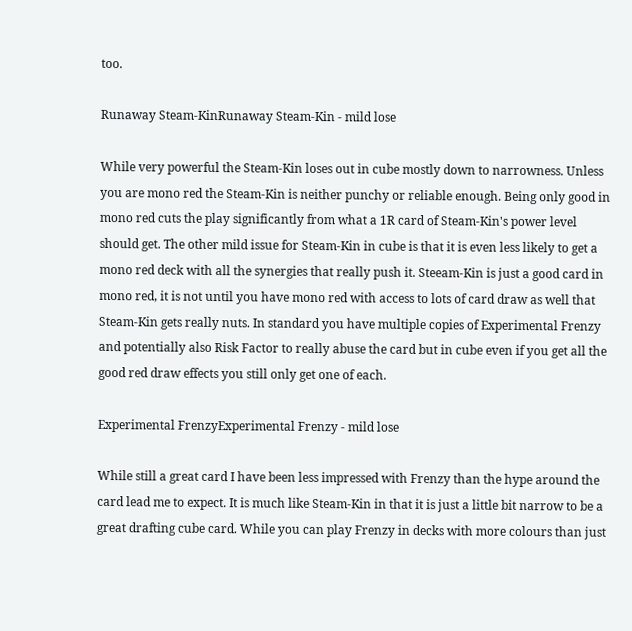too.

Runaway Steam-KinRunaway Steam-Kin - mild lose

While very powerful the Steam-Kin loses out in cube mostly down to narrowness. Unless you are mono red the Steam-Kin is neither punchy or reliable enough. Being only good in mono red cuts the play significantly from what a 1R card of Steam-Kin's power level should get. The other mild issue for Steam-Kin in cube is that it is even less likely to get a mono red deck with all the synergies that really push it. Steeam-Kin is just a good card in mono red, it is not until you have mono red with access to lots of card draw as well that Steam-Kin gets really nuts. In standard you have multiple copies of Experimental Frenzy and potentially also Risk Factor to really abuse the card but in cube even if you get all the good red draw effects you still only get one of each.

Experimental FrenzyExperimental Frenzy - mild lose

While still a great card I have been less impressed with Frenzy than the hype around the card lead me to expect. It is much like Steam-Kin in that it is just a little bit narrow to be a great drafting cube card. While you can play Frenzy in decks with more colours than just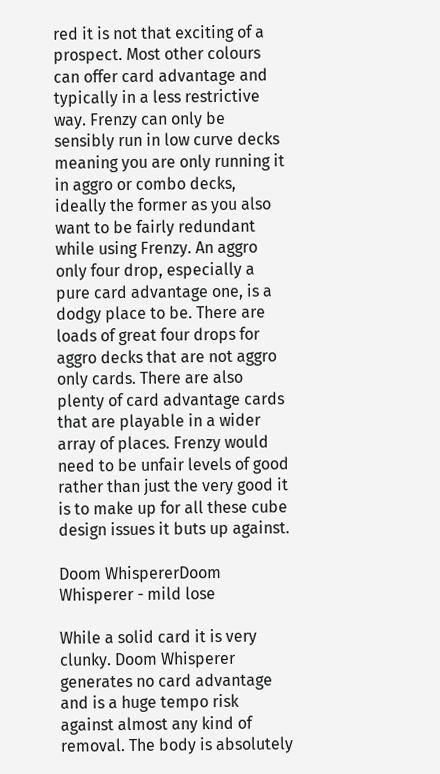red it is not that exciting of a prospect. Most other colours can offer card advantage and typically in a less restrictive way. Frenzy can only be sensibly run in low curve decks meaning you are only running it in aggro or combo decks, ideally the former as you also want to be fairly redundant while using Frenzy. An aggro only four drop, especially a pure card advantage one, is a dodgy place to be. There are loads of great four drops for aggro decks that are not aggro only cards. There are also plenty of card advantage cards that are playable in a wider array of places. Frenzy would need to be unfair levels of good rather than just the very good it is to make up for all these cube design issues it buts up against.

Doom WhispererDoom Whisperer - mild lose

While a solid card it is very clunky. Doom Whisperer generates no card advantage and is a huge tempo risk against almost any kind of removal. The body is absolutely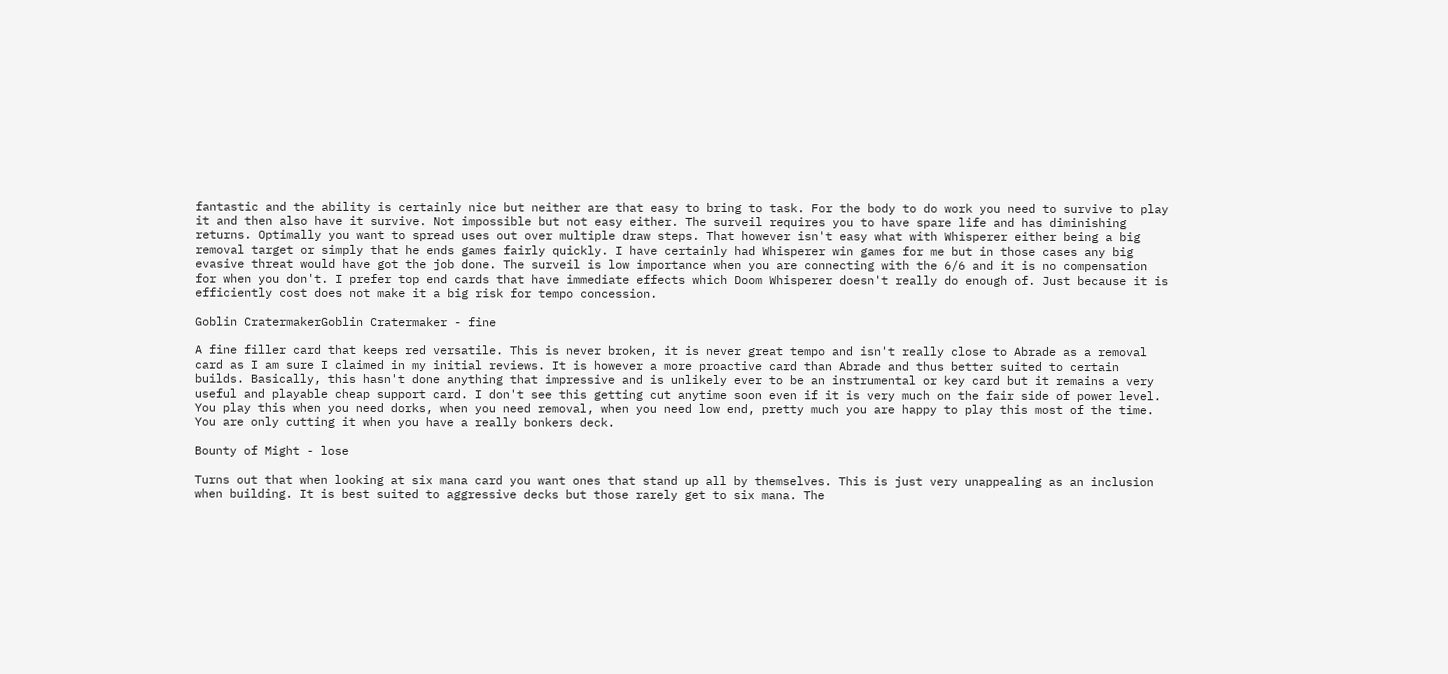fantastic and the ability is certainly nice but neither are that easy to bring to task. For the body to do work you need to survive to play it and then also have it survive. Not impossible but not easy either. The surveil requires you to have spare life and has diminishing returns. Optimally you want to spread uses out over multiple draw steps. That however isn't easy what with Whisperer either being a big removal target or simply that he ends games fairly quickly. I have certainly had Whisperer win games for me but in those cases any big evasive threat would have got the job done. The surveil is low importance when you are connecting with the 6/6 and it is no compensation for when you don't. I prefer top end cards that have immediate effects which Doom Whisperer doesn't really do enough of. Just because it is efficiently cost does not make it a big risk for tempo concession.

Goblin CratermakerGoblin Cratermaker - fine

A fine filler card that keeps red versatile. This is never broken, it is never great tempo and isn't really close to Abrade as a removal card as I am sure I claimed in my initial reviews. It is however a more proactive card than Abrade and thus better suited to certain builds. Basically, this hasn't done anything that impressive and is unlikely ever to be an instrumental or key card but it remains a very useful and playable cheap support card. I don't see this getting cut anytime soon even if it is very much on the fair side of power level. You play this when you need dorks, when you need removal, when you need low end, pretty much you are happy to play this most of the time. You are only cutting it when you have a really bonkers deck.

Bounty of Might - lose

Turns out that when looking at six mana card you want ones that stand up all by themselves. This is just very unappealing as an inclusion when building. It is best suited to aggressive decks but those rarely get to six mana. The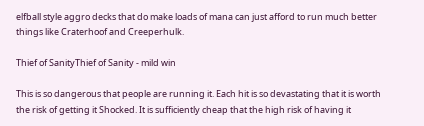elfball style aggro decks that do make loads of mana can just afford to run much better things like Craterhoof and Creeperhulk.

Thief of SanityThief of Sanity - mild win

This is so dangerous that people are running it. Each hit is so devastating that it is worth the risk of getting it Shocked. It is sufficiently cheap that the high risk of having it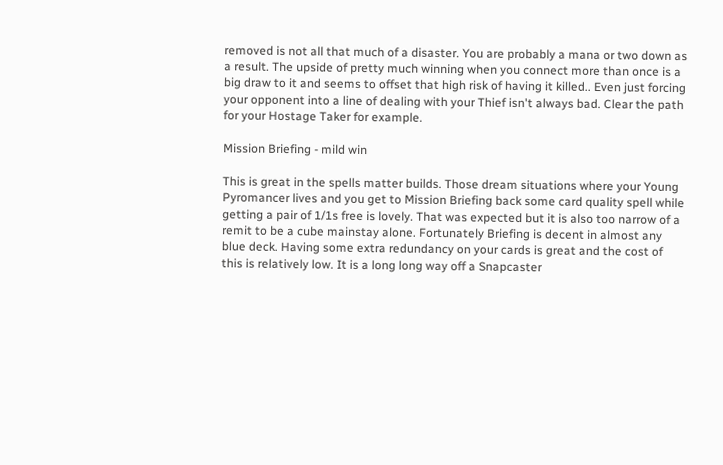removed is not all that much of a disaster. You are probably a mana or two down as a result. The upside of pretty much winning when you connect more than once is a big draw to it and seems to offset that high risk of having it killed.. Even just forcing your opponent into a line of dealing with your Thief isn't always bad. Clear the path for your Hostage Taker for example.

Mission Briefing - mild win

This is great in the spells matter builds. Those dream situations where your Young Pyromancer lives and you get to Mission Briefing back some card quality spell while getting a pair of 1/1s free is lovely. That was expected but it is also too narrow of a remit to be a cube mainstay alone. Fortunately Briefing is decent in almost any blue deck. Having some extra redundancy on your cards is great and the cost of this is relatively low. It is a long long way off a Snapcaster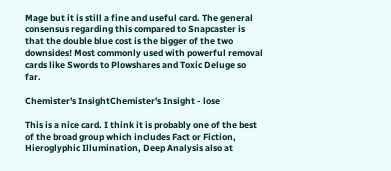Mage but it is still a fine and useful card. The general consensus regarding this compared to Snapcaster is that the double blue cost is the bigger of the two downsides! Most commonly used with powerful removal cards like Swords to Plowshares and Toxic Deluge so far.

Chemister's InsightChemister's Insight - lose

This is a nice card. I think it is probably one of the best of the broad group which includes Fact or Fiction, Hieroglyphic Illumination, Deep Analysis also at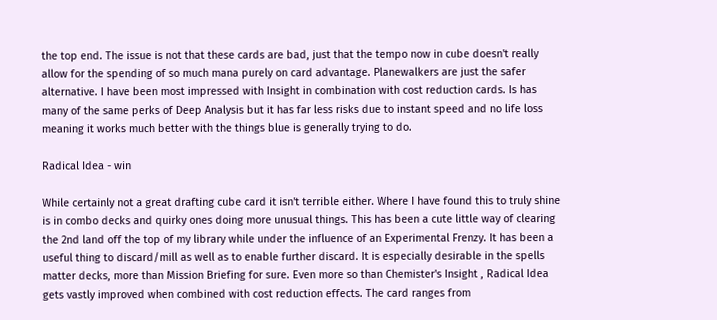the top end. The issue is not that these cards are bad, just that the tempo now in cube doesn't really allow for the spending of so much mana purely on card advantage. Planewalkers are just the safer alternative. I have been most impressed with Insight in combination with cost reduction cards. Is has many of the same perks of Deep Analysis but it has far less risks due to instant speed and no life loss meaning it works much better with the things blue is generally trying to do.

Radical Idea - win

While certainly not a great drafting cube card it isn't terrible either. Where I have found this to truly shine is in combo decks and quirky ones doing more unusual things. This has been a cute little way of clearing the 2nd land off the top of my library while under the influence of an Experimental Frenzy. It has been a useful thing to discard/mill as well as to enable further discard. It is especially desirable in the spells matter decks, more than Mission Briefing for sure. Even more so than Chemister's Insight , Radical Idea gets vastly improved when combined with cost reduction effects. The card ranges from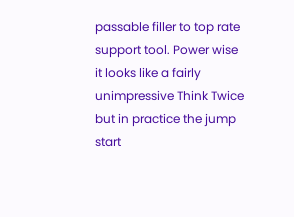passable filler to top rate support tool. Power wise it looks like a fairly unimpressive Think Twice but in practice the jump start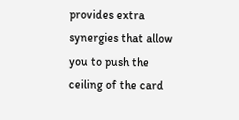provides extra synergies that allow you to push the ceiling of the card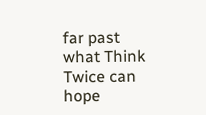far past what Think Twice can hope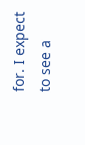for. I expect to see a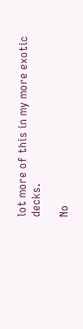lot more of this in my more exotic decks.

No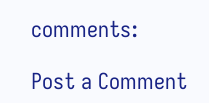comments:

Post a Comment